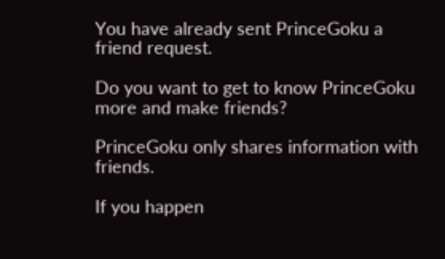You have already sent PrinceGoku a friend request.

Do you want to get to know PrinceGoku more and make friends?

PrinceGoku only shares information with friends.

If you happen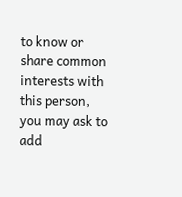to know or share common interests with this person, you may ask to add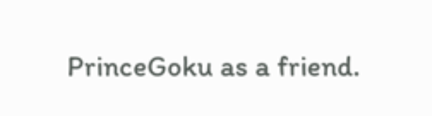PrinceGoku as a friend.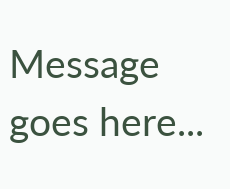Message goes here...